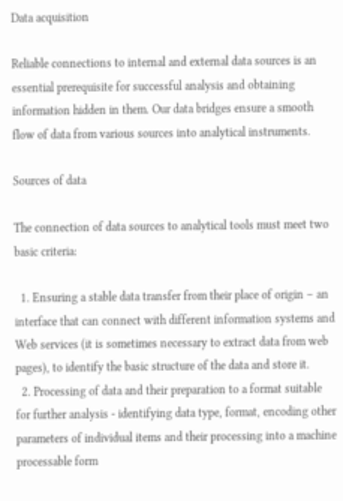Data acquisition

Reliable connections to internal and external data sources is an essential prerequisite for successful analysis and obtaining information hidden in them. Our data bridges ensure a smooth flow of data from various sources into analytical instruments.

Sources of data

The connection of data sources to analytical tools must meet two basic criteria:

  1. Ensuring a stable data transfer from their place of origin – an interface that can connect with different information systems and Web services (it is sometimes necessary to extract data from web pages), to identify the basic structure of the data and store it.
  2. Processing of data and their preparation to a format suitable for further analysis - identifying data type, format, encoding other parameters of individual items and their processing into a machine processable form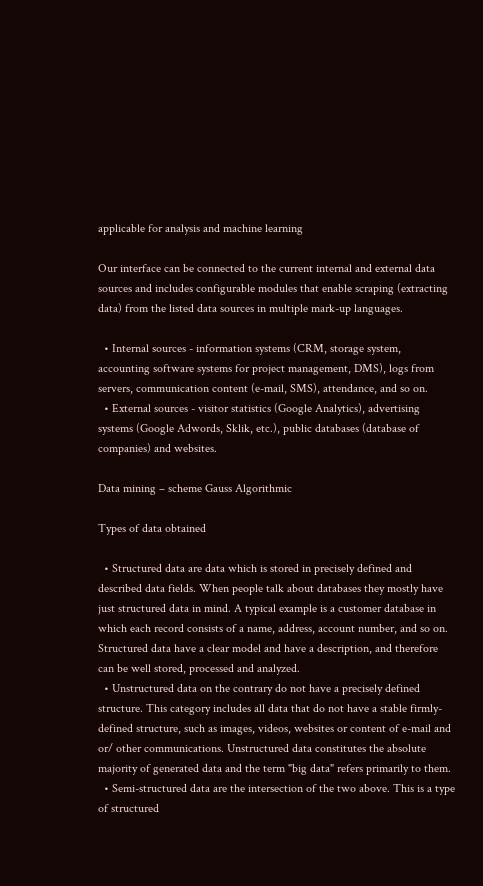applicable for analysis and machine learning

Our interface can be connected to the current internal and external data sources and includes configurable modules that enable scraping (extracting data) from the listed data sources in multiple mark-up languages.

  • Internal sources - information systems (CRM, storage system, accounting software systems for project management, DMS), logs from servers, communication content (e-mail, SMS), attendance, and so on.
  • External sources - visitor statistics (Google Analytics), advertising systems (Google Adwords, Sklik, etc.), public databases (database of companies) and websites.

Data mining – scheme Gauss Algorithmic

Types of data obtained

  • Structured data are data which is stored in precisely defined and described data fields. When people talk about databases they mostly have just structured data in mind. A typical example is a customer database in which each record consists of a name, address, account number, and so on. Structured data have a clear model and have a description, and therefore can be well stored, processed and analyzed.
  • Unstructured data on the contrary do not have a precisely defined structure. This category includes all data that do not have a stable firmly-defined structure, such as images, videos, websites or content of e-mail and or/ other communications. Unstructured data constitutes the absolute majority of generated data and the term "big data" refers primarily to them.
  • Semi-structured data are the intersection of the two above. This is a type of structured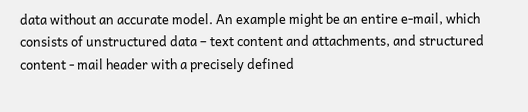data without an accurate model. An example might be an entire e-mail, which consists of unstructured data – text content and attachments, and structured content - mail header with a precisely defined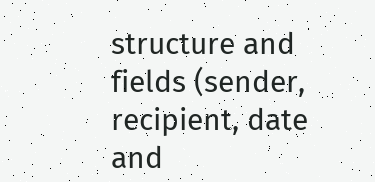structure and fields (sender, recipient, date and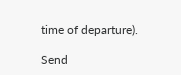time of departure).

Send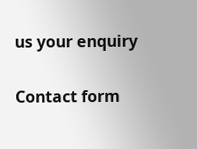us your enquiry

Contact form